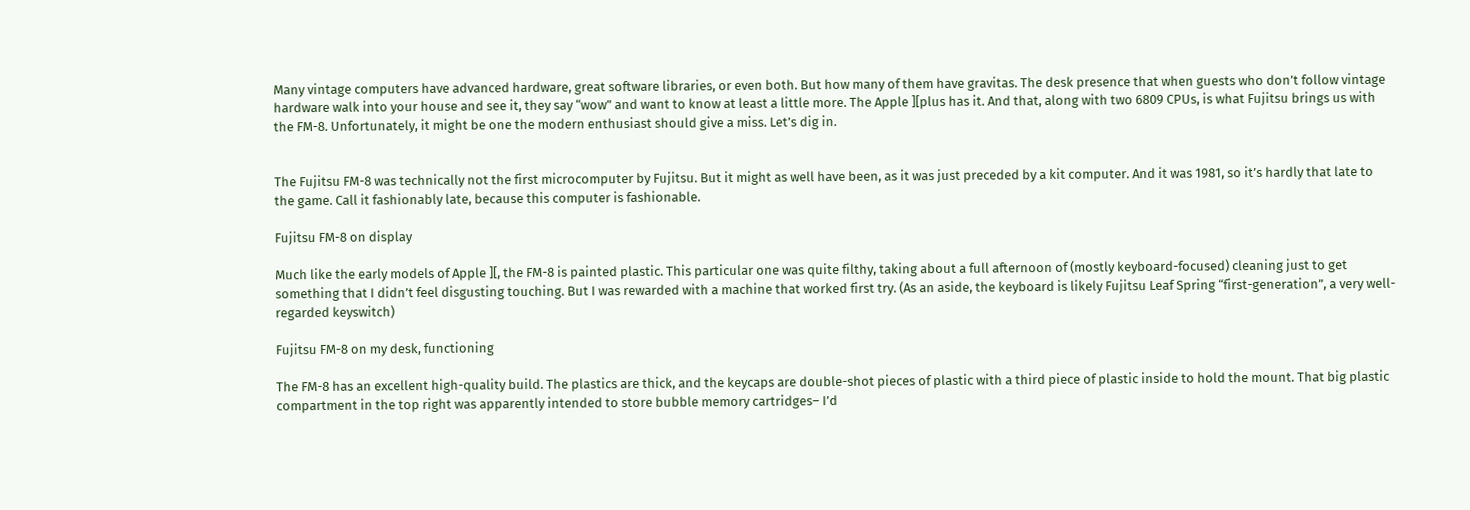Many vintage computers have advanced hardware, great software libraries, or even both. But how many of them have gravitas. The desk presence that when guests who don’t follow vintage hardware walk into your house and see it, they say “wow” and want to know at least a little more. The Apple ][plus has it. And that, along with two 6809 CPUs, is what Fujitsu brings us with the FM-8. Unfortunately, it might be one the modern enthusiast should give a miss. Let’s dig in.


The Fujitsu FM-8 was technically not the first microcomputer by Fujitsu. But it might as well have been, as it was just preceded by a kit computer. And it was 1981, so it’s hardly that late to the game. Call it fashionably late, because this computer is fashionable.

Fujitsu FM-8 on display

Much like the early models of Apple ][, the FM-8 is painted plastic. This particular one was quite filthy, taking about a full afternoon of (mostly keyboard-focused) cleaning just to get something that I didn’t feel disgusting touching. But I was rewarded with a machine that worked first try. (As an aside, the keyboard is likely Fujitsu Leaf Spring “first-generation”, a very well-regarded keyswitch)

Fujitsu FM-8 on my desk, functioning

The FM-8 has an excellent high-quality build. The plastics are thick, and the keycaps are double-shot pieces of plastic with a third piece of plastic inside to hold the mount. That big plastic compartment in the top right was apparently intended to store bubble memory cartridges– I’d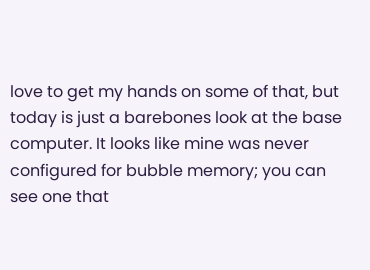love to get my hands on some of that, but today is just a barebones look at the base computer. It looks like mine was never configured for bubble memory; you can see one that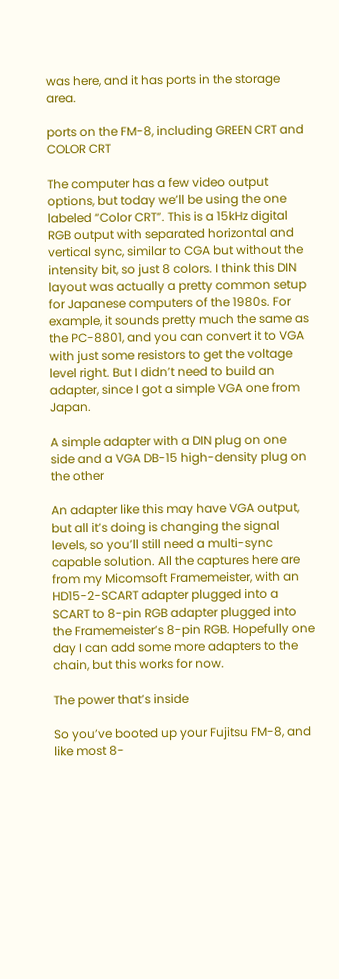was here, and it has ports in the storage area.

ports on the FM-8, including GREEN CRT and COLOR CRT

The computer has a few video output options, but today we’ll be using the one labeled “Color CRT”. This is a 15kHz digital RGB output with separated horizontal and vertical sync, similar to CGA but without the intensity bit, so just 8 colors. I think this DIN layout was actually a pretty common setup for Japanese computers of the 1980s. For example, it sounds pretty much the same as the PC-8801, and you can convert it to VGA with just some resistors to get the voltage level right. But I didn’t need to build an adapter, since I got a simple VGA one from Japan.

A simple adapter with a DIN plug on one side and a VGA DB-15 high-density plug on the other

An adapter like this may have VGA output, but all it’s doing is changing the signal levels, so you’ll still need a multi-sync capable solution. All the captures here are from my Micomsoft Framemeister, with an HD15-2-SCART adapter plugged into a SCART to 8-pin RGB adapter plugged into the Framemeister’s 8-pin RGB. Hopefully one day I can add some more adapters to the chain, but this works for now.

The power that’s inside

So you’ve booted up your Fujitsu FM-8, and like most 8-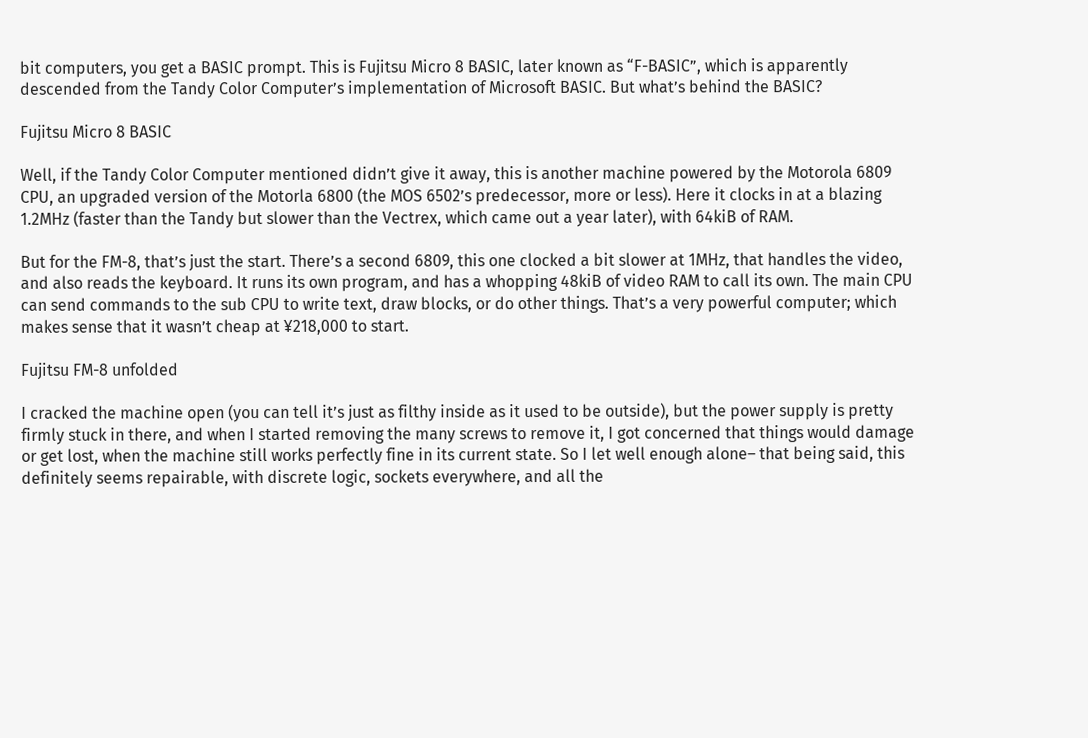bit computers, you get a BASIC prompt. This is Fujitsu Micro 8 BASIC, later known as “F-BASIC”, which is apparently descended from the Tandy Color Computer’s implementation of Microsoft BASIC. But what’s behind the BASIC?

Fujitsu Micro 8 BASIC

Well, if the Tandy Color Computer mentioned didn’t give it away, this is another machine powered by the Motorola 6809 CPU, an upgraded version of the Motorla 6800 (the MOS 6502’s predecessor, more or less). Here it clocks in at a blazing 1.2MHz (faster than the Tandy but slower than the Vectrex, which came out a year later), with 64kiB of RAM.

But for the FM-8, that’s just the start. There’s a second 6809, this one clocked a bit slower at 1MHz, that handles the video, and also reads the keyboard. It runs its own program, and has a whopping 48kiB of video RAM to call its own. The main CPU can send commands to the sub CPU to write text, draw blocks, or do other things. That’s a very powerful computer; which makes sense that it wasn’t cheap at ¥218,000 to start.

Fujitsu FM-8 unfolded

I cracked the machine open (you can tell it’s just as filthy inside as it used to be outside), but the power supply is pretty firmly stuck in there, and when I started removing the many screws to remove it, I got concerned that things would damage or get lost, when the machine still works perfectly fine in its current state. So I let well enough alone– that being said, this definitely seems repairable, with discrete logic, sockets everywhere, and all the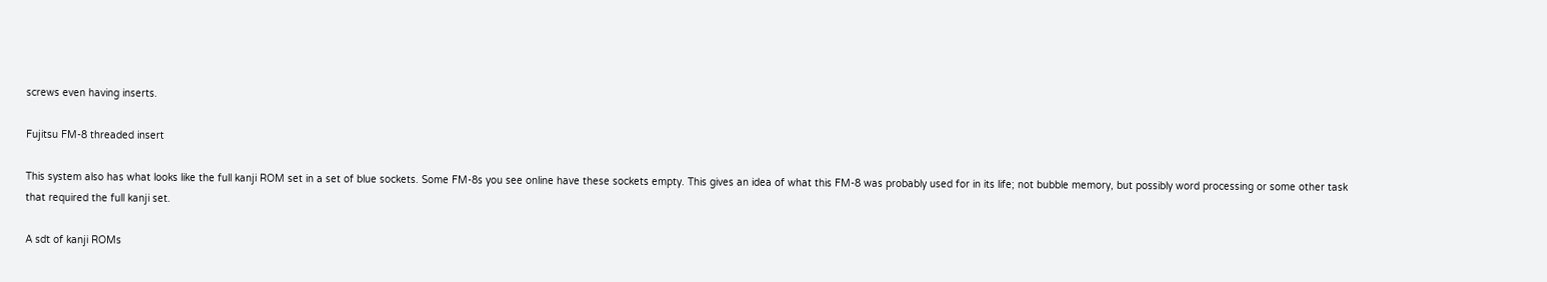screws even having inserts.

Fujitsu FM-8 threaded insert

This system also has what looks like the full kanji ROM set in a set of blue sockets. Some FM-8s you see online have these sockets empty. This gives an idea of what this FM-8 was probably used for in its life; not bubble memory, but possibly word processing or some other task that required the full kanji set.

A sdt of kanji ROMs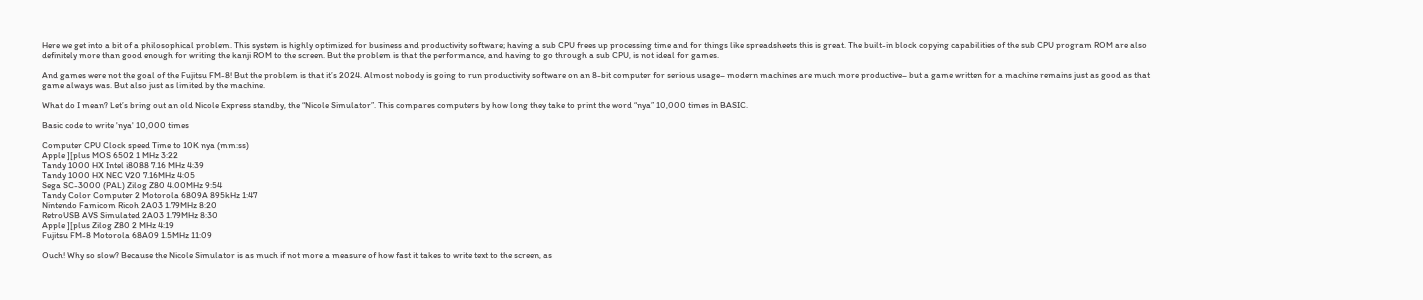Here we get into a bit of a philosophical problem. This system is highly optimized for business and productivity software; having a sub CPU frees up processing time and for things like spreadsheets this is great. The built-in block copying capabilities of the sub CPU program ROM are also definitely more than good enough for writing the kanji ROM to the screen. But the problem is that the performance, and having to go through a sub CPU, is not ideal for games.

And games were not the goal of the Fujitsu FM-8! But the problem is that it’s 2024. Almost nobody is going to run productivity software on an 8-bit computer for serious usage– modern machines are much more productive– but a game written for a machine remains just as good as that game always was. But also just as limited by the machine.

What do I mean? Let’s bring out an old Nicole Express standby, the “Nicole Simulator”. This compares computers by how long they take to print the word “nya” 10,000 times in BASIC.

Basic code to write 'nya' 10,000 times

Computer CPU Clock speed Time to 10K nya (mm:ss)
Apple ][plus MOS 6502 1 MHz 3:22
Tandy 1000 HX Intel i8088 7.16 MHz 4:39
Tandy 1000 HX NEC V20 7.16MHz 4:05
Sega SC-3000 (PAL) Zilog Z80 4.00MHz 9:54
Tandy Color Computer 2 Motorola 6809A 895kHz 1:47
Nintendo Famicom Ricoh 2A03 1.79MHz 8:20
RetroUSB AVS Simulated 2A03 1.79MHz 8:30
Apple ][plus Zilog Z80 2 MHz 4:19
Fujitsu FM-8 Motorola 68A09 1.5MHz 11:09

Ouch! Why so slow? Because the Nicole Simulator is as much if not more a measure of how fast it takes to write text to the screen, as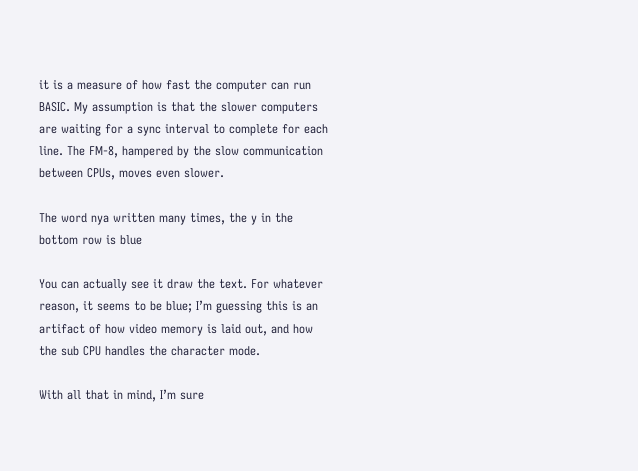it is a measure of how fast the computer can run BASIC. My assumption is that the slower computers are waiting for a sync interval to complete for each line. The FM-8, hampered by the slow communication between CPUs, moves even slower.

The word nya written many times, the y in the bottom row is blue

You can actually see it draw the text. For whatever reason, it seems to be blue; I’m guessing this is an artifact of how video memory is laid out, and how the sub CPU handles the character mode.

With all that in mind, I’m sure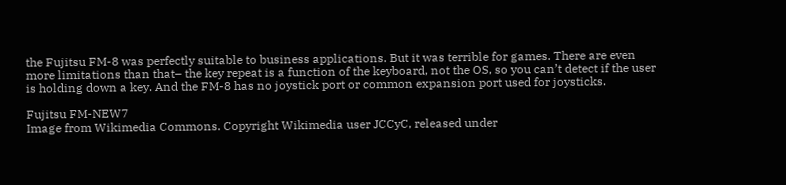the Fujitsu FM-8 was perfectly suitable to business applications. But it was terrible for games. There are even more limitations than that– the key repeat is a function of the keyboard, not the OS, so you can’t detect if the user is holding down a key. And the FM-8 has no joystick port or common expansion port used for joysticks.

Fujitsu FM-NEW7
Image from Wikimedia Commons. Copyright Wikimedia user JCCyC, released under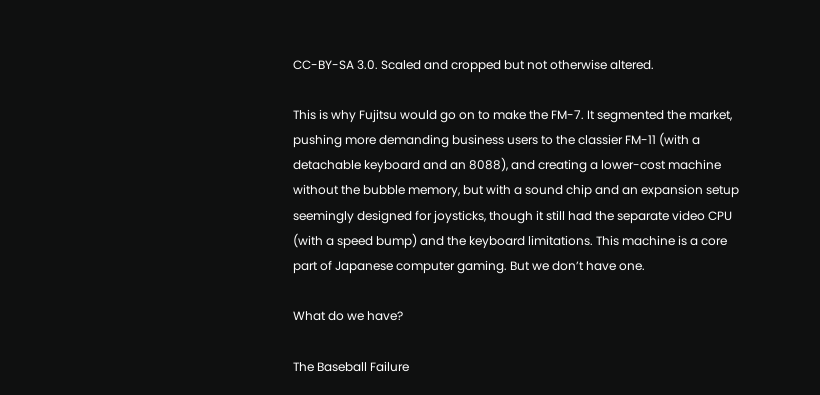CC-BY-SA 3.0. Scaled and cropped but not otherwise altered.

This is why Fujitsu would go on to make the FM-7. It segmented the market, pushing more demanding business users to the classier FM-11 (with a detachable keyboard and an 8088), and creating a lower-cost machine without the bubble memory, but with a sound chip and an expansion setup seemingly designed for joysticks, though it still had the separate video CPU (with a speed bump) and the keyboard limitations. This machine is a core part of Japanese computer gaming. But we don’t have one.

What do we have?

The Baseball Failure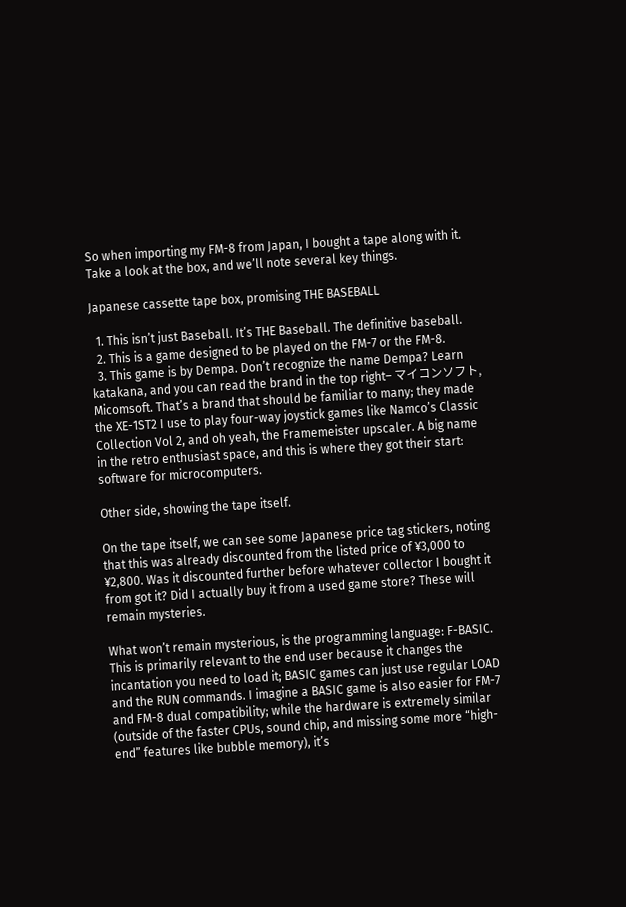So when importing my FM-8 from Japan, I bought a tape along with it. Take a look at the box, and we’ll note several key things.

Japanese cassette tape box, promising THE BASEBALL

  1. This isn’t just Baseball. It’s THE Baseball. The definitive baseball.
  2. This is a game designed to be played on the FM-7 or the FM-8.
  3. This game is by Dempa. Don’t recognize the name Dempa? Learn katakana, and you can read the brand in the top right– マイコンソフト, Micomsoft. That’s a brand that should be familiar to many; they made the XE-1ST2 I use to play four-way joystick games like Namco’s Classic Collection Vol 2, and oh yeah, the Framemeister upscaler. A big name in the retro enthusiast space, and this is where they got their start: software for microcomputers.

Other side, showing the tape itself.

On the tape itself, we can see some Japanese price tag stickers, noting that this was already discounted from the listed price of ¥3,000 to ¥2,800. Was it discounted further before whatever collector I bought it from got it? Did I actually buy it from a used game store? These will remain mysteries.

What won’t remain mysterious, is the programming language: F-BASIC. This is primarily relevant to the end user because it changes the incantation you need to load it; BASIC games can just use regular LOAD and the RUN commands. I imagine a BASIC game is also easier for FM-7 and FM-8 dual compatibility; while the hardware is extremely similar (outside of the faster CPUs, sound chip, and missing some more “high-end” features like bubble memory), it’s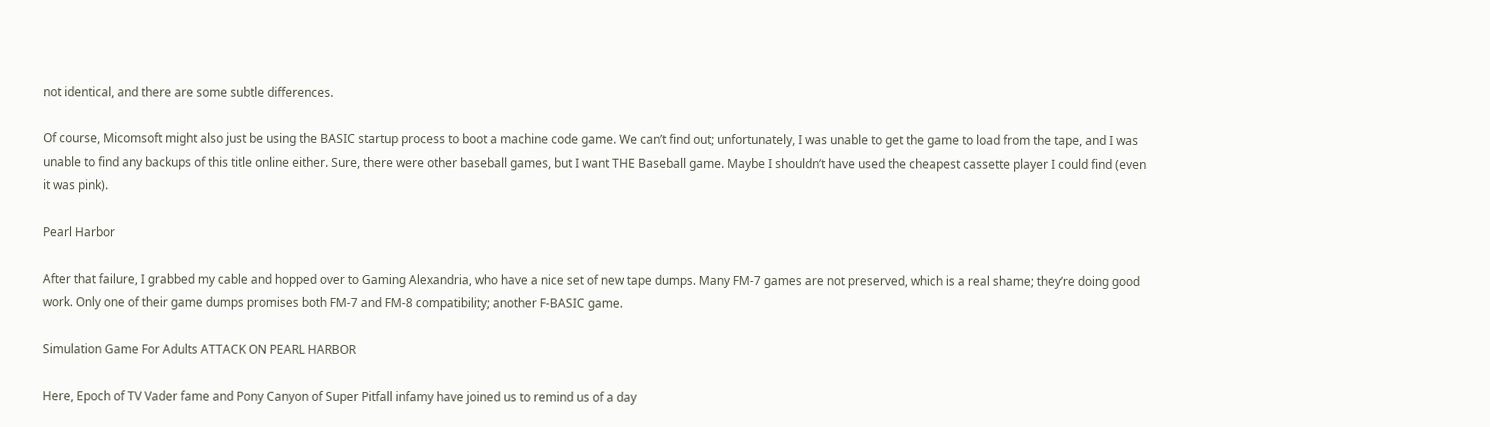not identical, and there are some subtle differences.

Of course, Micomsoft might also just be using the BASIC startup process to boot a machine code game. We can’t find out; unfortunately, I was unable to get the game to load from the tape, and I was unable to find any backups of this title online either. Sure, there were other baseball games, but I want THE Baseball game. Maybe I shouldn’t have used the cheapest cassette player I could find (even it was pink).

Pearl Harbor

After that failure, I grabbed my cable and hopped over to Gaming Alexandria, who have a nice set of new tape dumps. Many FM-7 games are not preserved, which is a real shame; they’re doing good work. Only one of their game dumps promises both FM-7 and FM-8 compatibility; another F-BASIC game.

Simulation Game For Adults ATTACK ON PEARL HARBOR

Here, Epoch of TV Vader fame and Pony Canyon of Super Pitfall infamy have joined us to remind us of a day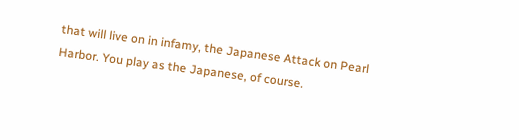that will live on in infamy, the Japanese Attack on Pearl Harbor. You play as the Japanese, of course.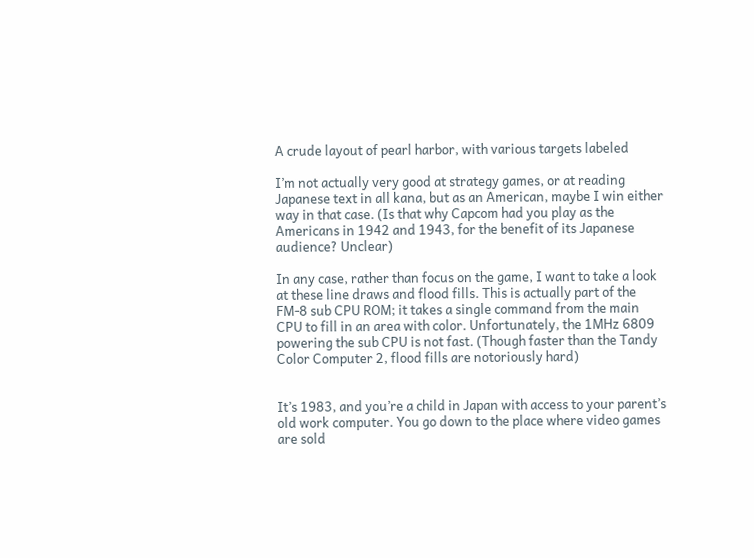A crude layout of pearl harbor, with various targets labeled

I’m not actually very good at strategy games, or at reading Japanese text in all kana, but as an American, maybe I win either way in that case. (Is that why Capcom had you play as the Americans in 1942 and 1943, for the benefit of its Japanese audience? Unclear)

In any case, rather than focus on the game, I want to take a look at these line draws and flood fills. This is actually part of the FM-8 sub CPU ROM; it takes a single command from the main CPU to fill in an area with color. Unfortunately, the 1MHz 6809 powering the sub CPU is not fast. (Though faster than the Tandy Color Computer 2, flood fills are notoriously hard)


It’s 1983, and you’re a child in Japan with access to your parent’s old work computer. You go down to the place where video games are sold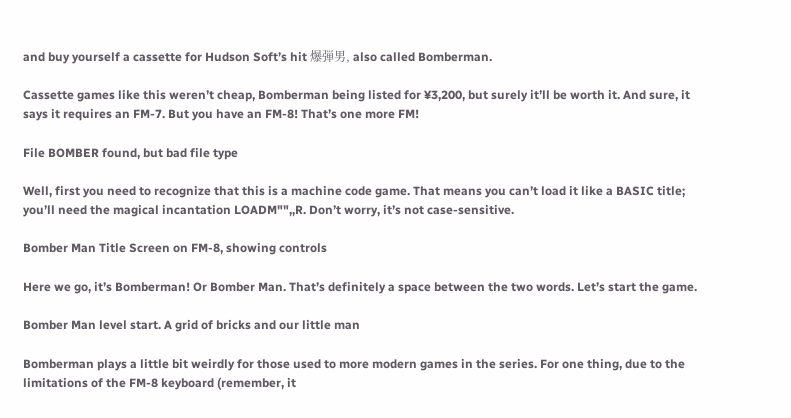and buy yourself a cassette for Hudson Soft’s hit 爆弾男, also called Bomberman.

Cassette games like this weren’t cheap, Bomberman being listed for ¥3,200, but surely it’ll be worth it. And sure, it says it requires an FM-7. But you have an FM-8! That’s one more FM!

File BOMBER found, but bad file type

Well, first you need to recognize that this is a machine code game. That means you can’t load it like a BASIC title; you’ll need the magical incantation LOADM"",,R. Don’t worry, it’s not case-sensitive.

Bomber Man Title Screen on FM-8, showing controls

Here we go, it’s Bomberman! Or Bomber Man. That’s definitely a space between the two words. Let’s start the game.

Bomber Man level start. A grid of bricks and our little man

Bomberman plays a little bit weirdly for those used to more modern games in the series. For one thing, due to the limitations of the FM-8 keyboard (remember, it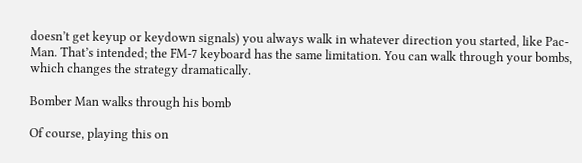doesn’t get keyup or keydown signals) you always walk in whatever direction you started, like Pac-Man. That’s intended; the FM-7 keyboard has the same limitation. You can walk through your bombs, which changes the strategy dramatically.

Bomber Man walks through his bomb

Of course, playing this on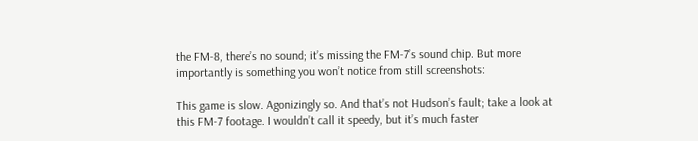the FM-8, there’s no sound; it’s missing the FM-7’s sound chip. But more importantly is something you won’t notice from still screenshots:

This game is slow. Agonizingly so. And that’s not Hudson’s fault; take a look at this FM-7 footage. I wouldn’t call it speedy, but it’s much faster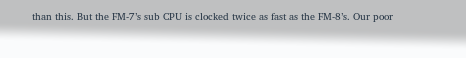than this. But the FM-7’s sub CPU is clocked twice as fast as the FM-8’s. Our poor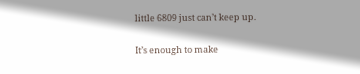little 6809 just can’t keep up.

It’s enough to make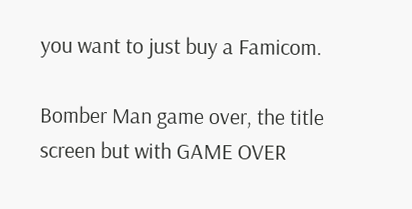you want to just buy a Famicom.

Bomber Man game over, the title screen but with GAME OVER